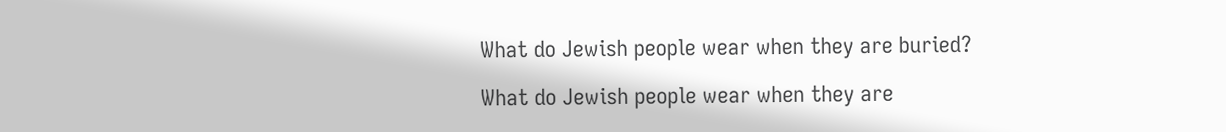What do Jewish people wear when they are buried?

What do Jewish people wear when they are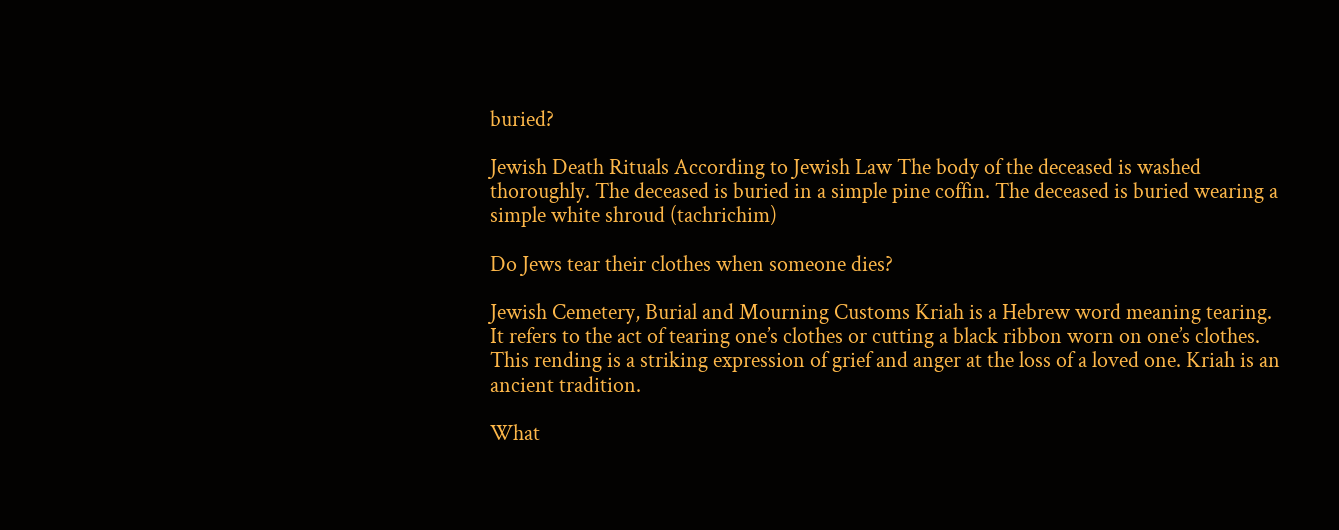buried?

Jewish Death Rituals According to Jewish Law The body of the deceased is washed thoroughly. The deceased is buried in a simple pine coffin. The deceased is buried wearing a simple white shroud (tachrichim)

Do Jews tear their clothes when someone dies?

Jewish Cemetery, Burial and Mourning Customs Kriah is a Hebrew word meaning tearing. It refers to the act of tearing one’s clothes or cutting a black ribbon worn on one’s clothes. This rending is a striking expression of grief and anger at the loss of a loved one. Kriah is an ancient tradition.

What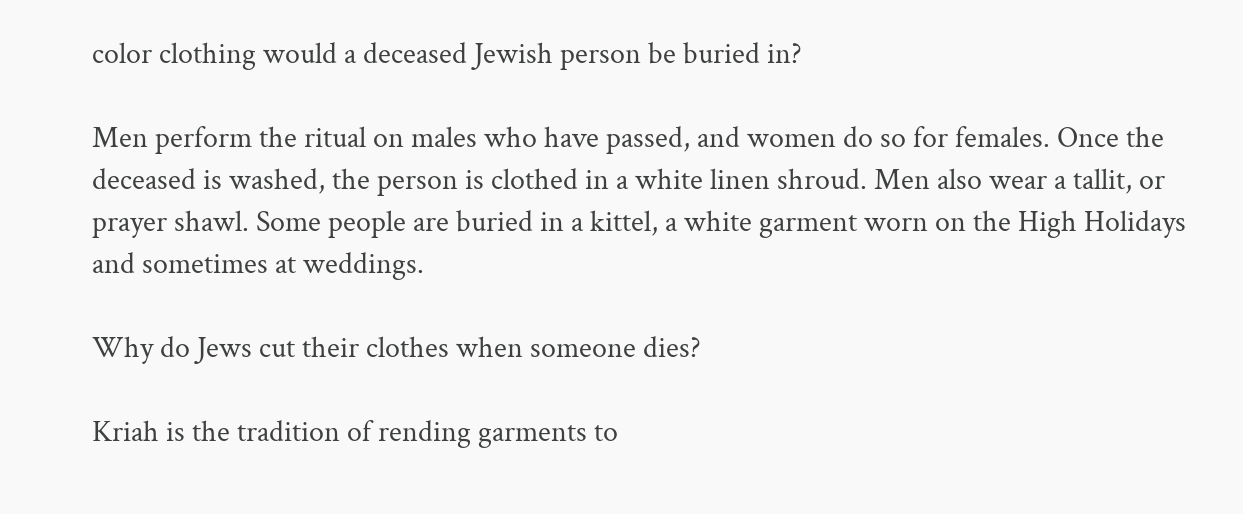color clothing would a deceased Jewish person be buried in?

Men perform the ritual on males who have passed, and women do so for females. Once the deceased is washed, the person is clothed in a white linen shroud. Men also wear a tallit, or prayer shawl. Some people are buried in a kittel, a white garment worn on the High Holidays and sometimes at weddings.

Why do Jews cut their clothes when someone dies?

Kriah is the tradition of rending garments to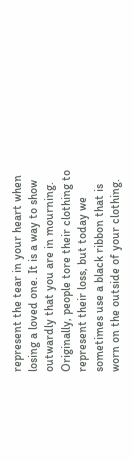represent the tear in your heart when losing a loved one. It is a way to show outwardly that you are in mourning. Originally, people tore their clothing to represent their loss, but today we sometimes use a black ribbon that is worn on the outside of your clothing.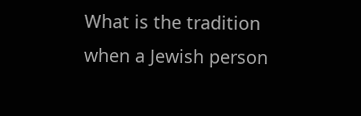What is the tradition when a Jewish person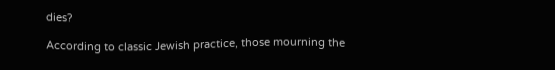dies?

According to classic Jewish practice, those mourning the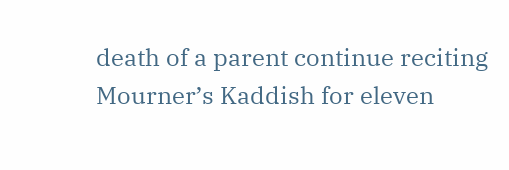death of a parent continue reciting Mourner’s Kaddish for eleven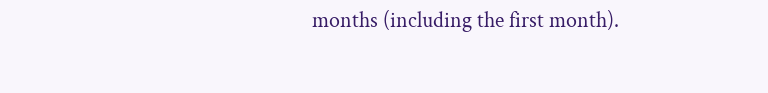months (including the first month).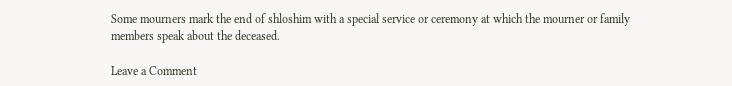Some mourners mark the end of shloshim with a special service or ceremony at which the mourner or family members speak about the deceased.

Leave a Comment